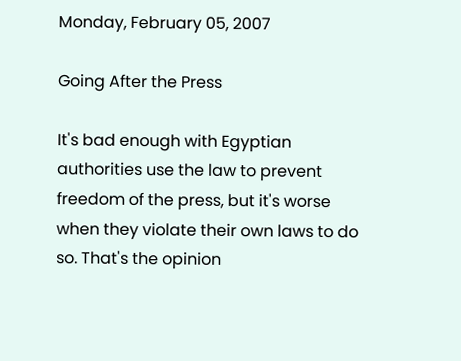Monday, February 05, 2007

Going After the Press

It's bad enough with Egyptian authorities use the law to prevent freedom of the press, but it's worse when they violate their own laws to do so. That's the opinion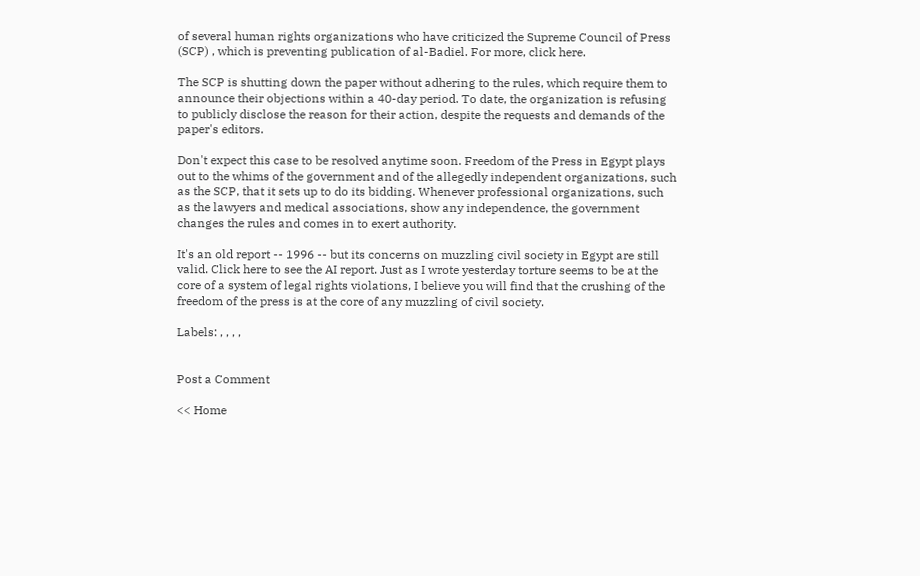of several human rights organizations who have criticized the Supreme Council of Press (SCP) , which is preventing publication of al-Badiel. For more, click here.

The SCP is shutting down the paper without adhering to the rules, which require them to announce their objections within a 40-day period. To date, the organization is refusing to publicly disclose the reason for their action, despite the requests and demands of the paper's editors.

Don't expect this case to be resolved anytime soon. Freedom of the Press in Egypt plays out to the whims of the government and of the allegedly independent organizations, such as the SCP, that it sets up to do its bidding. Whenever professional organizations, such as the lawyers and medical associations, show any independence, the government changes the rules and comes in to exert authority.

It's an old report -- 1996 -- but its concerns on muzzling civil society in Egypt are still valid. Click here to see the AI report. Just as I wrote yesterday torture seems to be at the core of a system of legal rights violations, I believe you will find that the crushing of the freedom of the press is at the core of any muzzling of civil society.

Labels: , , , ,


Post a Comment

<< Home